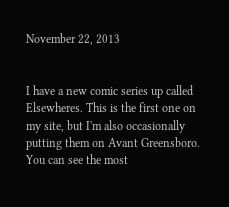November 22, 2013


I have a new comic series up called Elsewheres. This is the first one on my site, but I'm also occasionally putting them on Avant Greensboro. You can see the most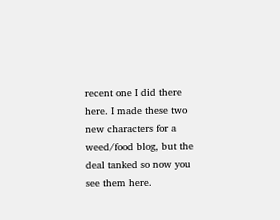recent one I did there here. I made these two new characters for a weed/food blog, but the deal tanked so now you see them here.